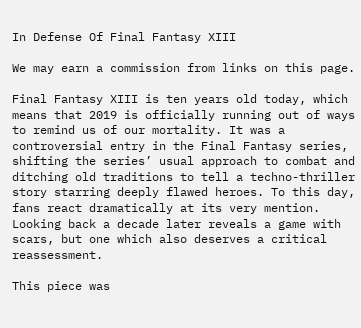In Defense Of Final Fantasy XIII

We may earn a commission from links on this page.

Final Fantasy XIII is ten years old today, which means that 2019 is officially running out of ways to remind us of our mortality. It was a controversial entry in the Final Fantasy series, shifting the series’ usual approach to combat and ditching old traditions to tell a techno-thriller story starring deeply flawed heroes. To this day, fans react dramatically at its very mention. Looking back a decade later reveals a game with scars, but one which also deserves a critical reassessment.

This piece was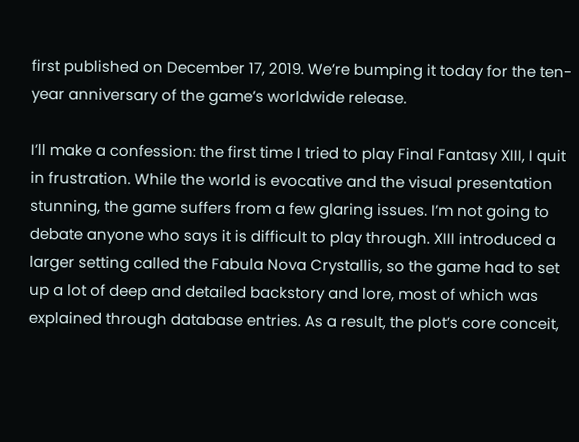first published on December 17, 2019. We’re bumping it today for the ten-year anniversary of the game’s worldwide release.

I’ll make a confession: the first time I tried to play Final Fantasy XIII, I quit in frustration. While the world is evocative and the visual presentation stunning, the game suffers from a few glaring issues. I’m not going to debate anyone who says it is difficult to play through. XIII introduced a larger setting called the Fabula Nova Crystallis, so the game had to set up a lot of deep and detailed backstory and lore, most of which was explained through database entries. As a result, the plot’s core conceit,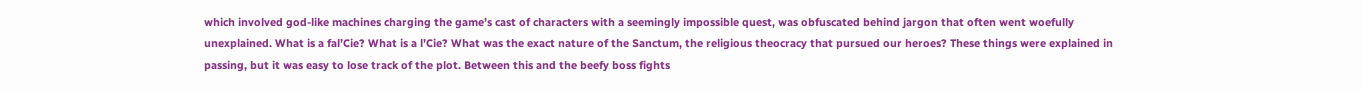which involved god-like machines charging the game’s cast of characters with a seemingly impossible quest, was obfuscated behind jargon that often went woefully unexplained. What is a fal’Cie? What is a l’Cie? What was the exact nature of the Sanctum, the religious theocracy that pursued our heroes? These things were explained in passing, but it was easy to lose track of the plot. Between this and the beefy boss fights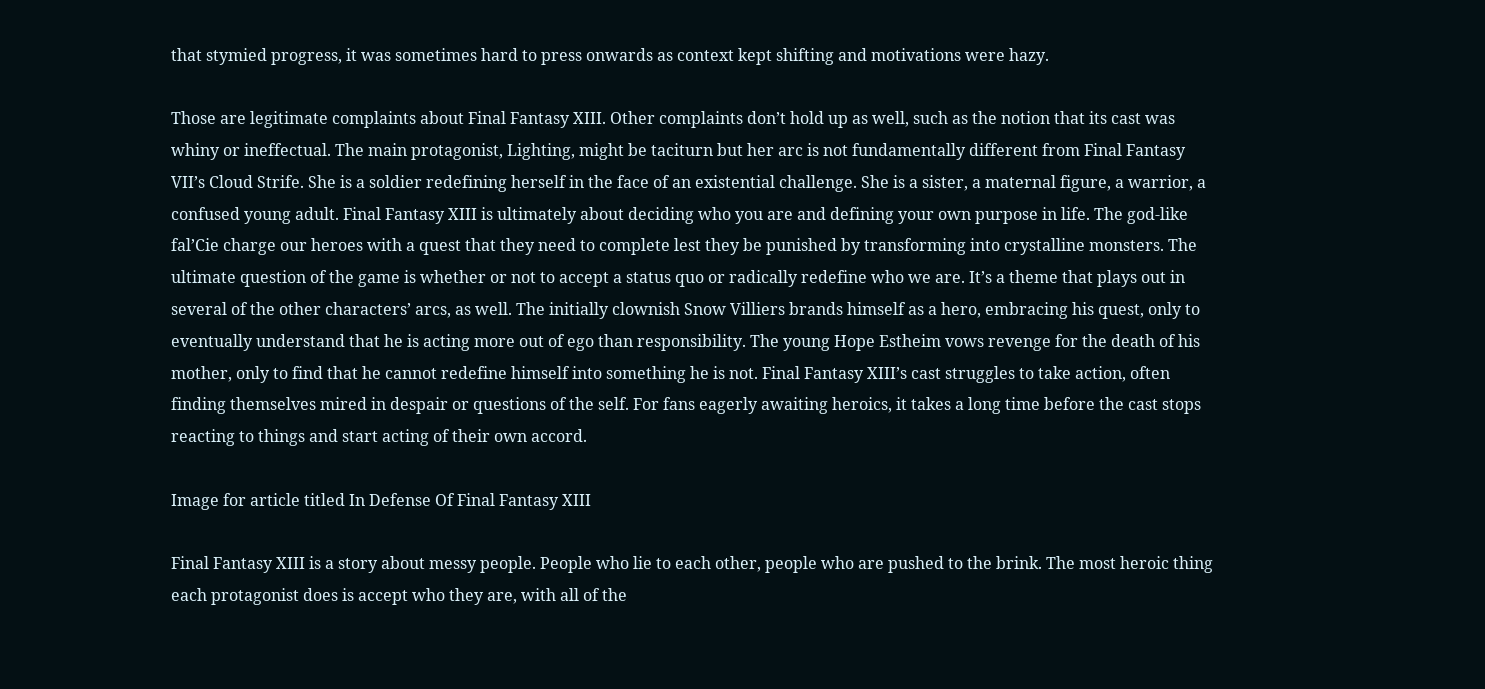that stymied progress, it was sometimes hard to press onwards as context kept shifting and motivations were hazy.

Those are legitimate complaints about Final Fantasy XIII. Other complaints don’t hold up as well, such as the notion that its cast was whiny or ineffectual. The main protagonist, Lighting, might be taciturn but her arc is not fundamentally different from Final Fantasy VII’s Cloud Strife. She is a soldier redefining herself in the face of an existential challenge. She is a sister, a maternal figure, a warrior, a confused young adult. Final Fantasy XIII is ultimately about deciding who you are and defining your own purpose in life. The god-like fal’Cie charge our heroes with a quest that they need to complete lest they be punished by transforming into crystalline monsters. The ultimate question of the game is whether or not to accept a status quo or radically redefine who we are. It’s a theme that plays out in several of the other characters’ arcs, as well. The initially clownish Snow Villiers brands himself as a hero, embracing his quest, only to eventually understand that he is acting more out of ego than responsibility. The young Hope Estheim vows revenge for the death of his mother, only to find that he cannot redefine himself into something he is not. Final Fantasy XIII’s cast struggles to take action, often finding themselves mired in despair or questions of the self. For fans eagerly awaiting heroics, it takes a long time before the cast stops reacting to things and start acting of their own accord.

Image for article titled In Defense Of Final Fantasy XIII

Final Fantasy XIII is a story about messy people. People who lie to each other, people who are pushed to the brink. The most heroic thing each protagonist does is accept who they are, with all of the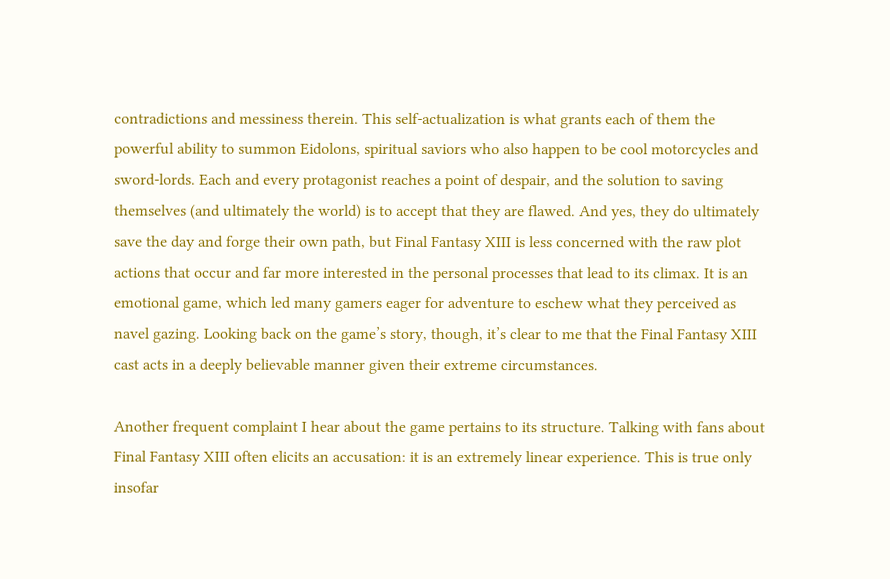contradictions and messiness therein. This self-actualization is what grants each of them the powerful ability to summon Eidolons, spiritual saviors who also happen to be cool motorcycles and sword-lords. Each and every protagonist reaches a point of despair, and the solution to saving themselves (and ultimately the world) is to accept that they are flawed. And yes, they do ultimately save the day and forge their own path, but Final Fantasy XIII is less concerned with the raw plot actions that occur and far more interested in the personal processes that lead to its climax. It is an emotional game, which led many gamers eager for adventure to eschew what they perceived as navel gazing. Looking back on the game’s story, though, it’s clear to me that the Final Fantasy XIII cast acts in a deeply believable manner given their extreme circumstances.

Another frequent complaint I hear about the game pertains to its structure. Talking with fans about Final Fantasy XIII often elicits an accusation: it is an extremely linear experience. This is true only insofar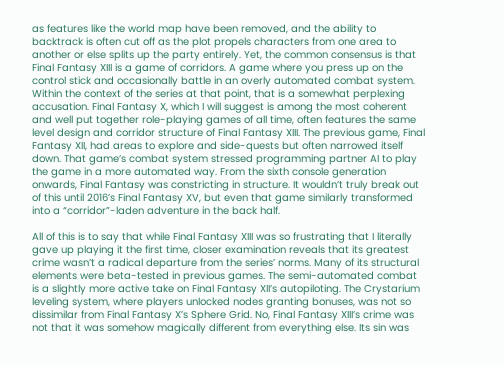as features like the world map have been removed, and the ability to backtrack is often cut off as the plot propels characters from one area to another or else splits up the party entirely. Yet, the common consensus is that Final Fantasy XIII is a game of corridors. A game where you press up on the control stick and occasionally battle in an overly automated combat system. Within the context of the series at that point, that is a somewhat perplexing accusation. Final Fantasy X, which I will suggest is among the most coherent and well put together role-playing games of all time, often features the same level design and corridor structure of Final Fantasy XIII. The previous game, Final Fantasy XII, had areas to explore and side-quests but often narrowed itself down. That game’s combat system stressed programming partner AI to play the game in a more automated way. From the sixth console generation onwards, Final Fantasy was constricting in structure. It wouldn’t truly break out of this until 2016’s Final Fantasy XV, but even that game similarly transformed into a “corridor”-laden adventure in the back half.

All of this is to say that while Final Fantasy XIII was so frustrating that I literally gave up playing it the first time, closer examination reveals that its greatest crime wasn’t a radical departure from the series’ norms. Many of its structural elements were beta-tested in previous games. The semi-automated combat is a slightly more active take on Final Fantasy XII’s autopiloting. The Crystarium leveling system, where players unlocked nodes granting bonuses, was not so dissimilar from Final Fantasy X’s Sphere Grid. No, Final Fantasy XIII’s crime was not that it was somehow magically different from everything else. Its sin was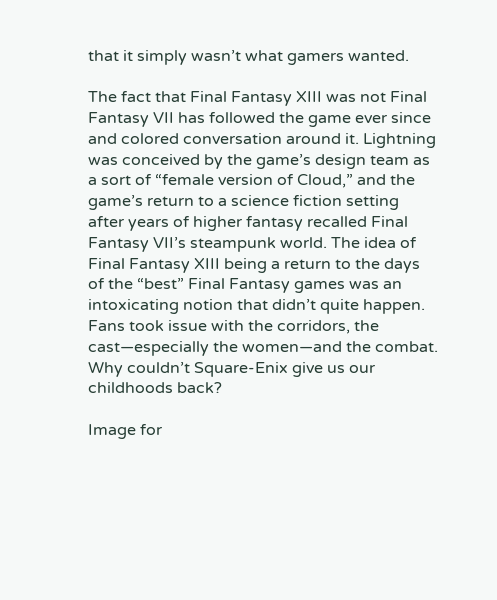that it simply wasn’t what gamers wanted.

The fact that Final Fantasy XIII was not Final Fantasy VII has followed the game ever since and colored conversation around it. Lightning was conceived by the game’s design team as a sort of “female version of Cloud,” and the game’s return to a science fiction setting after years of higher fantasy recalled Final Fantasy VII’s steampunk world. The idea of Final Fantasy XIII being a return to the days of the “best” Final Fantasy games was an intoxicating notion that didn’t quite happen. Fans took issue with the corridors, the cast—especially the women—and the combat. Why couldn’t Square-Enix give us our childhoods back?

Image for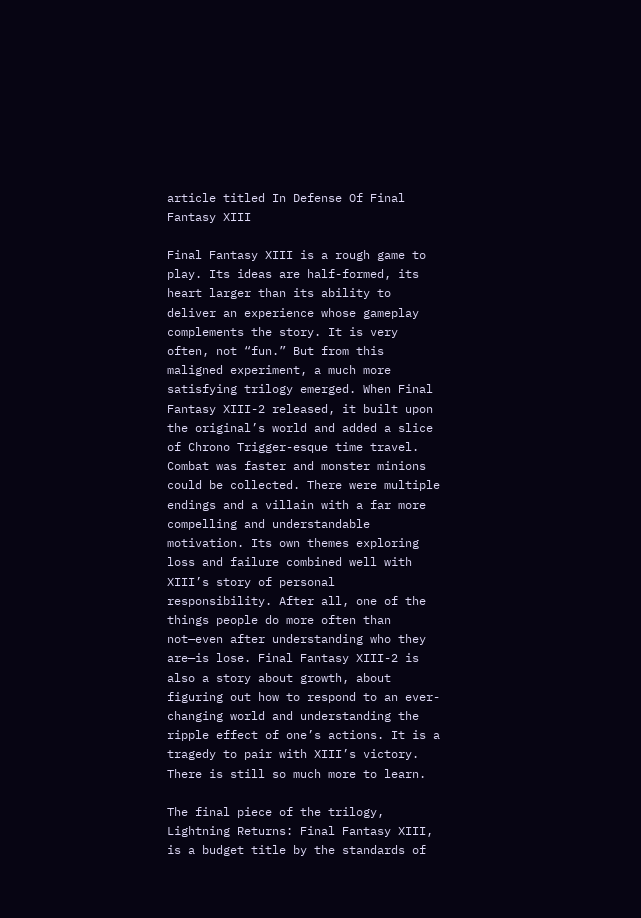article titled In Defense Of Final Fantasy XIII

Final Fantasy XIII is a rough game to play. Its ideas are half-formed, its heart larger than its ability to deliver an experience whose gameplay complements the story. It is very often, not “fun.” But from this maligned experiment, a much more satisfying trilogy emerged. When Final Fantasy XIII-2 released, it built upon the original’s world and added a slice of Chrono Trigger-esque time travel. Combat was faster and monster minions could be collected. There were multiple endings and a villain with a far more compelling and understandable motivation. Its own themes exploring loss and failure combined well with XIII’s story of personal responsibility. After all, one of the things people do more often than not—even after understanding who they are—is lose. Final Fantasy XIII-2 is also a story about growth, about figuring out how to respond to an ever-changing world and understanding the ripple effect of one’s actions. It is a tragedy to pair with XIII’s victory. There is still so much more to learn.

The final piece of the trilogy, Lightning Returns: Final Fantasy XIII, is a budget title by the standards of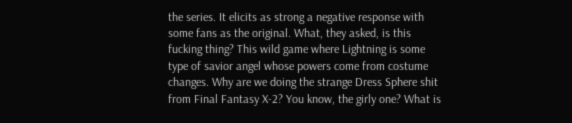the series. It elicits as strong a negative response with some fans as the original. What, they asked, is this fucking thing? This wild game where Lightning is some type of savior angel whose powers come from costume changes. Why are we doing the strange Dress Sphere shit from Final Fantasy X-2? You know, the girly one? What is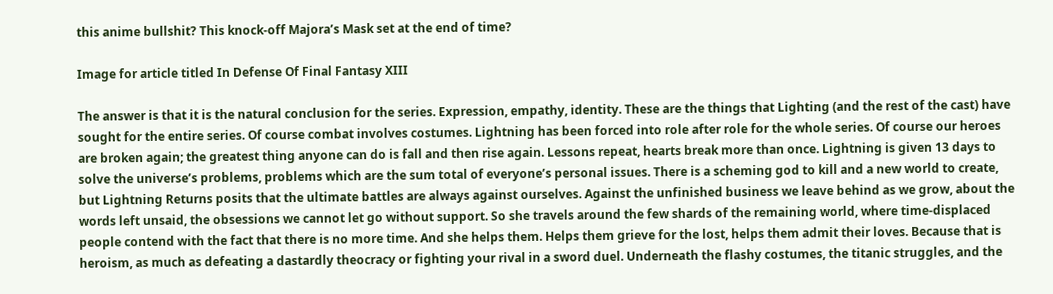this anime bullshit? This knock-off Majora’s Mask set at the end of time?

Image for article titled In Defense Of Final Fantasy XIII

The answer is that it is the natural conclusion for the series. Expression, empathy, identity. These are the things that Lighting (and the rest of the cast) have sought for the entire series. Of course combat involves costumes. Lightning has been forced into role after role for the whole series. Of course our heroes are broken again; the greatest thing anyone can do is fall and then rise again. Lessons repeat, hearts break more than once. Lightning is given 13 days to solve the universe’s problems, problems which are the sum total of everyone’s personal issues. There is a scheming god to kill and a new world to create, but Lightning Returns posits that the ultimate battles are always against ourselves. Against the unfinished business we leave behind as we grow, about the words left unsaid, the obsessions we cannot let go without support. So she travels around the few shards of the remaining world, where time-displaced people contend with the fact that there is no more time. And she helps them. Helps them grieve for the lost, helps them admit their loves. Because that is heroism, as much as defeating a dastardly theocracy or fighting your rival in a sword duel. Underneath the flashy costumes, the titanic struggles, and the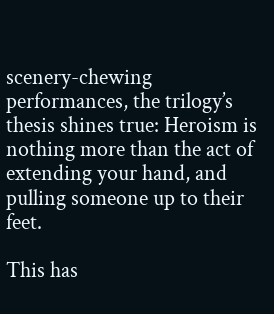scenery-chewing performances, the trilogy’s thesis shines true: Heroism is nothing more than the act of extending your hand, and pulling someone up to their feet.

This has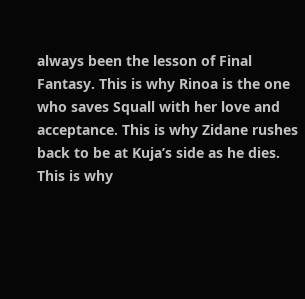always been the lesson of Final Fantasy. This is why Rinoa is the one who saves Squall with her love and acceptance. This is why Zidane rushes back to be at Kuja’s side as he dies. This is why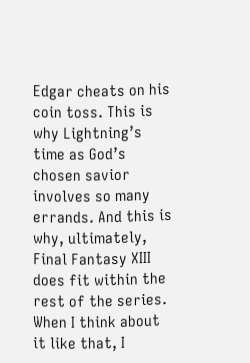Edgar cheats on his coin toss. This is why Lightning’s time as God’s chosen savior involves so many errands. And this is why, ultimately, Final Fantasy XIII does fit within the rest of the series. When I think about it like that, I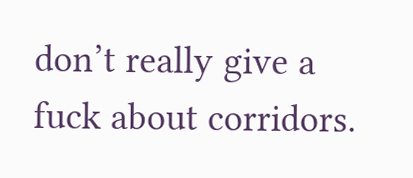don’t really give a fuck about corridors.